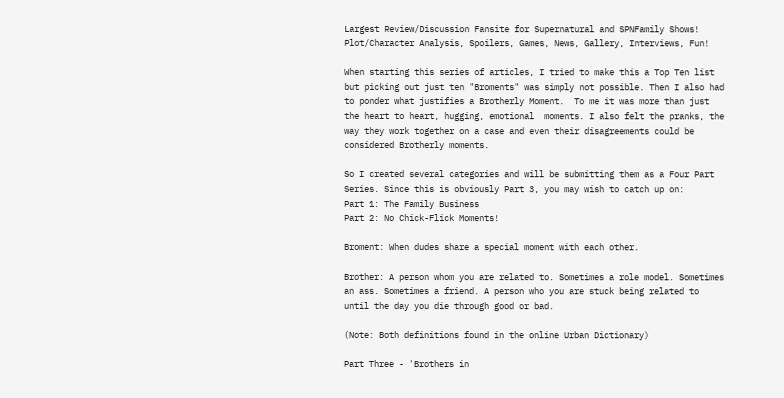Largest Review/Discussion Fansite for Supernatural and SPNFamily Shows! Plot/Character Analysis, Spoilers, Games, News, Gallery, Interviews, Fun!

When starting this series of articles, I tried to make this a Top Ten list but picking out just ten "Broments" was simply not possible. Then I also had to ponder what justifies a Brotherly Moment.  To me it was more than just the heart to heart, hugging, emotional  moments. I also felt the pranks, the way they work together on a case and even their disagreements could be considered Brotherly moments.

So I created several categories and will be submitting them as a Four Part Series. Since this is obviously Part 3, you may wish to catch up on:
Part 1: The Family Business
Part 2: No Chick-Flick Moments!

Broment: When dudes share a special moment with each other.

Brother: A person whom you are related to. Sometimes a role model. Sometimes an ass. Sometimes a friend. A person who you are stuck being related to until the day you die through good or bad.

(Note: Both definitions found in the online Urban Dictionary)

Part Three - 'Brothers in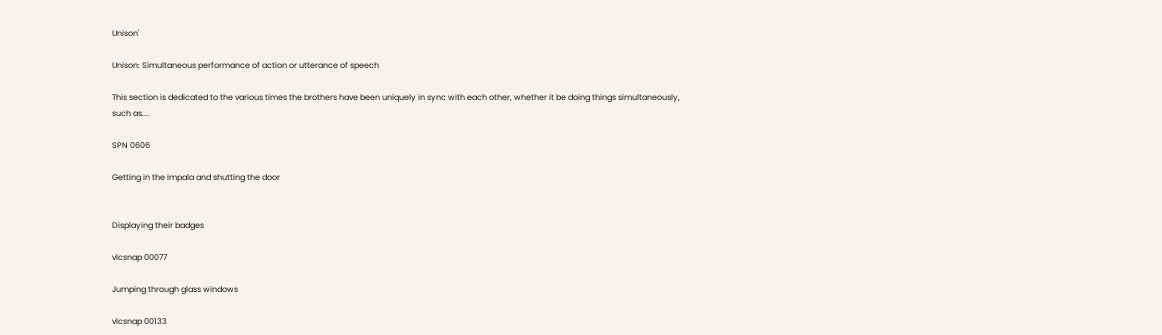Unison'

Unison: Simultaneous performance of action or utterance of speech

This section is dedicated to the various times the brothers have been uniquely in sync with each other, whether it be doing things simultaneously, such as....

SPN 0606

Getting in the impala and shutting the door


Displaying their badges

vlcsnap 00077

Jumping through glass windows

vlcsnap 00133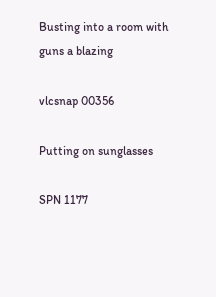Busting into a room with guns a blazing

vlcsnap 00356

Putting on sunglasses

SPN 1177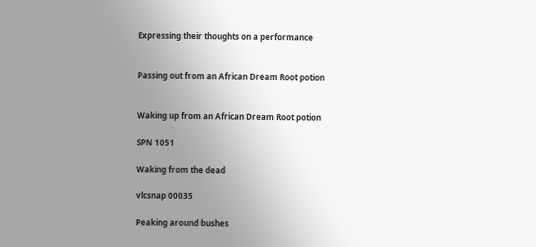Expressing their thoughts on a performance


Passing out from an African Dream Root potion


Waking up from an African Dream Root potion

SPN 1051

Waking from the dead

vlcsnap 00035

Peaking around bushes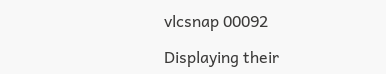vlcsnap 00092

Displaying their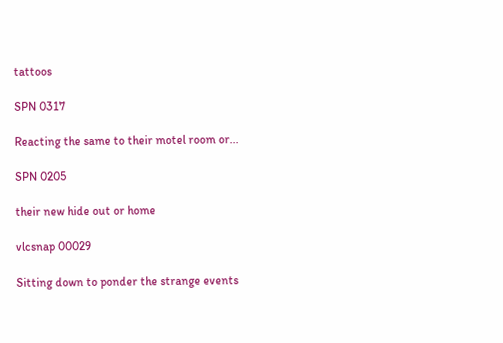tattoos

SPN 0317

Reacting the same to their motel room or...

SPN 0205

their new hide out or home

vlcsnap 00029

Sitting down to ponder the strange events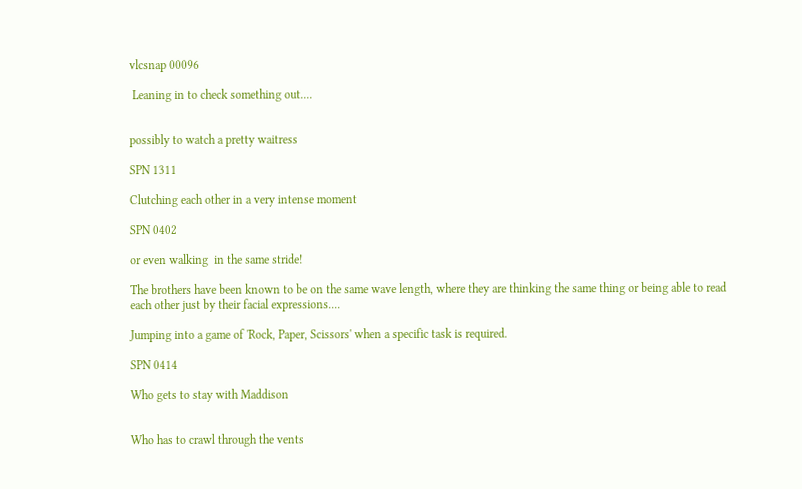vlcsnap 00096

 Leaning in to check something out....


possibly to watch a pretty waitress

SPN 1311

Clutching each other in a very intense moment

SPN 0402

or even walking  in the same stride!

The brothers have been known to be on the same wave length, where they are thinking the same thing or being able to read each other just by their facial expressions....

Jumping into a game of 'Rock, Paper, Scissors' when a specific task is required.

SPN 0414

Who gets to stay with Maddison


Who has to crawl through the vents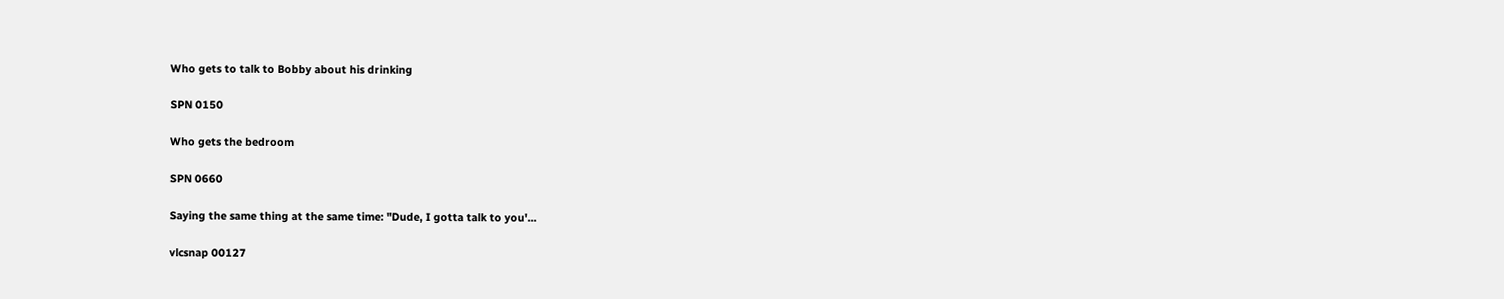Who gets to talk to Bobby about his drinking

SPN 0150

Who gets the bedroom

SPN 0660

Saying the same thing at the same time: "Dude, I gotta talk to you'...

vlcsnap 00127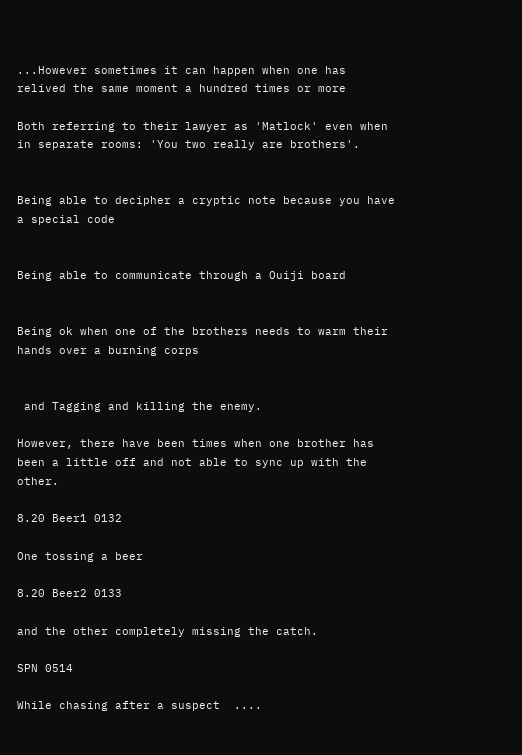...However sometimes it can happen when one has relived the same moment a hundred times or more

Both referring to their lawyer as 'Matlock' even when in separate rooms: 'You two really are brothers'.


Being able to decipher a cryptic note because you have a special code


Being able to communicate through a Ouiji board


Being ok when one of the brothers needs to warm their hands over a burning corps


 and Tagging and killing the enemy.

However, there have been times when one brother has been a little off and not able to sync up with the other.

8.20 Beer1 0132

One tossing a beer

8.20 Beer2 0133

and the other completely missing the catch.

SPN 0514

While chasing after a suspect  ....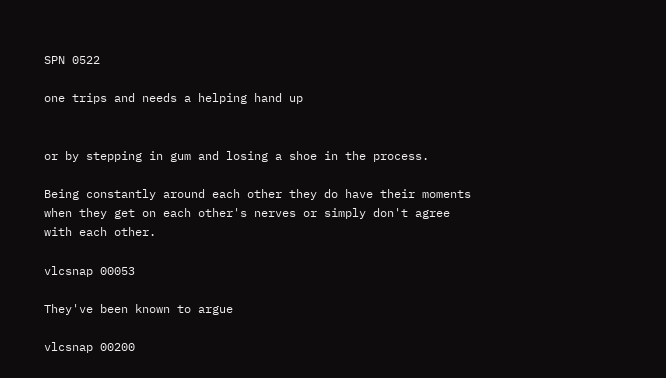SPN 0522

one trips and needs a helping hand up


or by stepping in gum and losing a shoe in the process.

Being constantly around each other they do have their moments when they get on each other's nerves or simply don't agree with each other.

vlcsnap 00053

They've been known to argue

vlcsnap 00200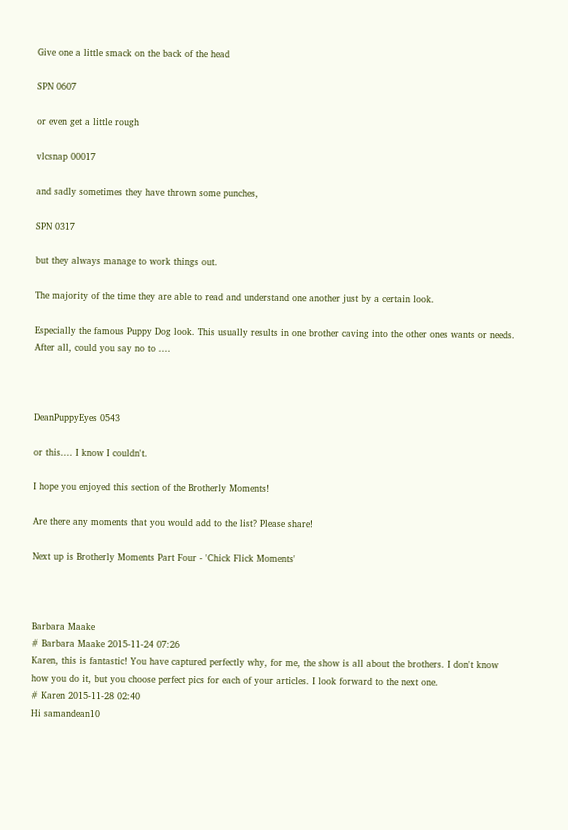Give one a little smack on the back of the head

SPN 0607

or even get a little rough

vlcsnap 00017

and sadly sometimes they have thrown some punches,

SPN 0317

but they always manage to work things out.

The majority of the time they are able to read and understand one another just by a certain look.

Especially the famous Puppy Dog look. This usually results in one brother caving into the other ones wants or needs. After all, could you say no to ....



DeanPuppyEyes 0543

or this.... I know I couldn't.

I hope you enjoyed this section of the Brotherly Moments!

Are there any moments that you would add to the list? Please share!

Next up is Brotherly Moments Part Four - 'Chick Flick Moments'



Barbara Maake
# Barbara Maake 2015-11-24 07:26
Karen, this is fantastic! You have captured perfectly why, for me, the show is all about the brothers. I don't know how you do it, but you choose perfect pics for each of your articles. I look forward to the next one.
# Karen 2015-11-28 02:40
Hi samandean10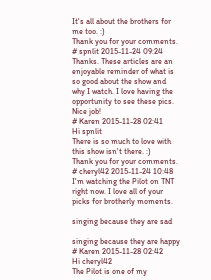It's all about the brothers for me too. :)
Thank you for your comments.
# spnlit 2015-11-24 09:24
Thanks. These articles are an enjoyable reminder of what is so good about the show and why I watch. I love having the opportunity to see these pics. Nice job!
# Karen 2015-11-28 02:41
Hi spnlit
There is so much to love with this show isn't there. :)
Thank you for your comments.
# cheryl42 2015-11-24 10:48
I'm watching the Pilot on TNT right now. I love all of your picks for brotherly moments.

singing because they are sad

singing because they are happy
# Karen 2015-11-28 02:42
Hi cheryl42
The Pilot is one of my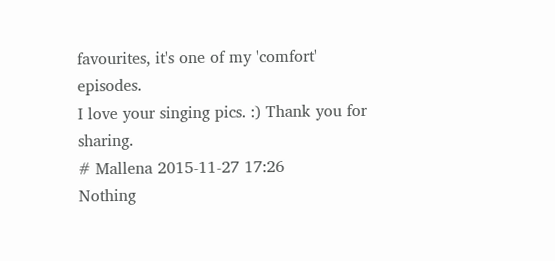favourites, it's one of my 'comfort' episodes.
I love your singing pics. :) Thank you for sharing.
# Mallena 2015-11-27 17:26
Nothing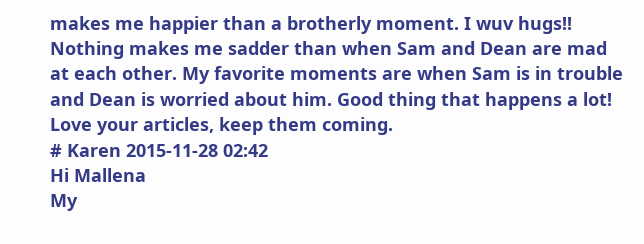makes me happier than a brotherly moment. I wuv hugs!! Nothing makes me sadder than when Sam and Dean are mad at each other. My favorite moments are when Sam is in trouble and Dean is worried about him. Good thing that happens a lot! Love your articles, keep them coming.
# Karen 2015-11-28 02:42
Hi Mallena
My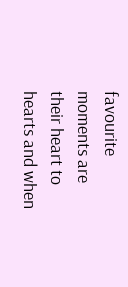favourite moments are their heart to hearts and when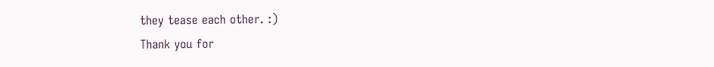they tease each other. :)
Thank you for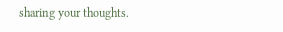sharing your thoughts.